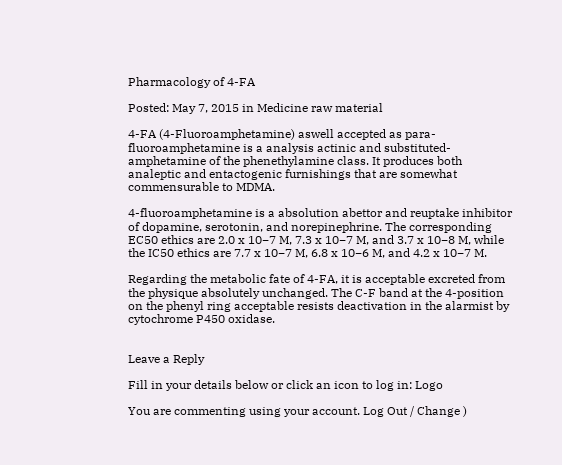Pharmacology of 4-FA

Posted: May 7, 2015 in Medicine raw material

4-FA (4-Fluoroamphetamine) aswell accepted as para-fluoroamphetamine is a analysis actinic and substituted-amphetamine of the phenethylamine class. It produces both analeptic and entactogenic furnishings that are somewhat commensurable to MDMA.

4-fluoroamphetamine is a absolution abettor and reuptake inhibitor of dopamine, serotonin, and norepinephrine. The corresponding EC50 ethics are 2.0 x 10−7 M, 7.3 x 10−7 M, and 3.7 x 10−8 M, while the IC50 ethics are 7.7 x 10−7 M, 6.8 x 10−6 M, and 4.2 x 10−7 M.

Regarding the metabolic fate of 4-FA, it is acceptable excreted from the physique absolutely unchanged. The C-F band at the 4-position on the phenyl ring acceptable resists deactivation in the alarmist by cytochrome P450 oxidase.


Leave a Reply

Fill in your details below or click an icon to log in: Logo

You are commenting using your account. Log Out / Change )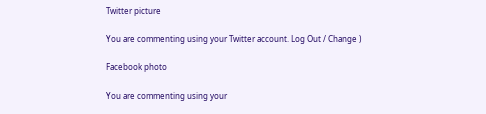Twitter picture

You are commenting using your Twitter account. Log Out / Change )

Facebook photo

You are commenting using your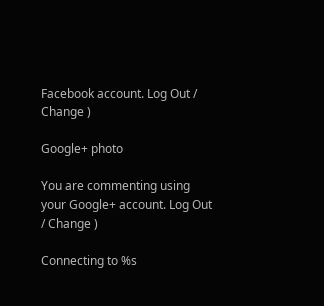Facebook account. Log Out / Change )

Google+ photo

You are commenting using your Google+ account. Log Out / Change )

Connecting to %s